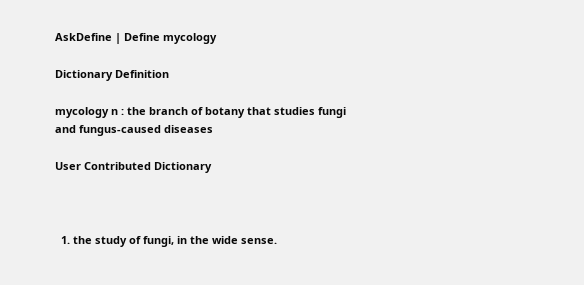AskDefine | Define mycology

Dictionary Definition

mycology n : the branch of botany that studies fungi and fungus-caused diseases

User Contributed Dictionary



  1. the study of fungi, in the wide sense.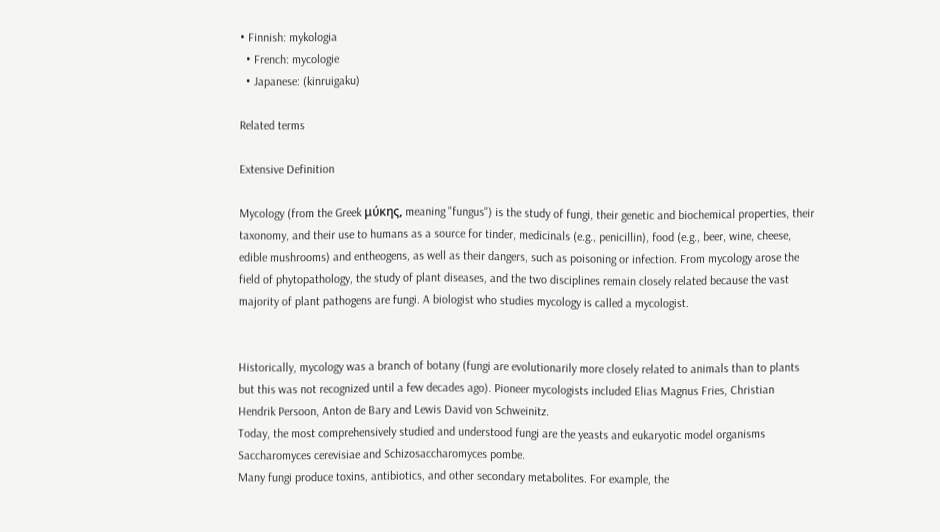• Finnish: mykologia
  • French: mycologie
  • Japanese: (kinruigaku)

Related terms

Extensive Definition

Mycology (from the Greek μύκης, meaning "fungus") is the study of fungi, their genetic and biochemical properties, their taxonomy, and their use to humans as a source for tinder, medicinals (e.g., penicillin), food (e.g., beer, wine, cheese, edible mushrooms) and entheogens, as well as their dangers, such as poisoning or infection. From mycology arose the field of phytopathology, the study of plant diseases, and the two disciplines remain closely related because the vast majority of plant pathogens are fungi. A biologist who studies mycology is called a mycologist.


Historically, mycology was a branch of botany (fungi are evolutionarily more closely related to animals than to plants but this was not recognized until a few decades ago). Pioneer mycologists included Elias Magnus Fries, Christian Hendrik Persoon, Anton de Bary and Lewis David von Schweinitz.
Today, the most comprehensively studied and understood fungi are the yeasts and eukaryotic model organisms Saccharomyces cerevisiae and Schizosaccharomyces pombe.
Many fungi produce toxins, antibiotics, and other secondary metabolites. For example, the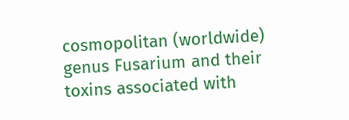cosmopolitan (worldwide) genus Fusarium and their toxins associated with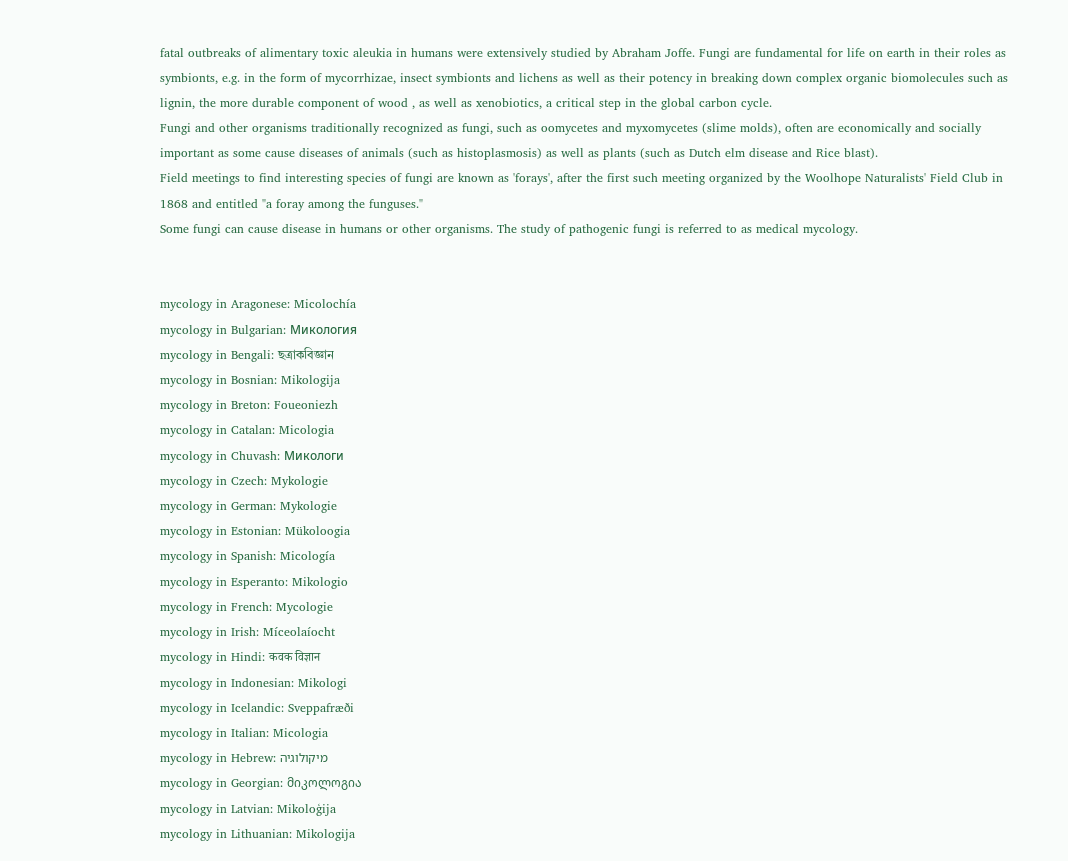fatal outbreaks of alimentary toxic aleukia in humans were extensively studied by Abraham Joffe. Fungi are fundamental for life on earth in their roles as symbionts, e.g. in the form of mycorrhizae, insect symbionts and lichens as well as their potency in breaking down complex organic biomolecules such as lignin, the more durable component of wood , as well as xenobiotics, a critical step in the global carbon cycle.
Fungi and other organisms traditionally recognized as fungi, such as oomycetes and myxomycetes (slime molds), often are economically and socially important as some cause diseases of animals (such as histoplasmosis) as well as plants (such as Dutch elm disease and Rice blast).
Field meetings to find interesting species of fungi are known as 'forays', after the first such meeting organized by the Woolhope Naturalists' Field Club in 1868 and entitled "a foray among the funguses."
Some fungi can cause disease in humans or other organisms. The study of pathogenic fungi is referred to as medical mycology.


mycology in Aragonese: Micolochía
mycology in Bulgarian: Микология
mycology in Bengali: ছত্রাকবিজ্ঞান
mycology in Bosnian: Mikologija
mycology in Breton: Foueoniezh
mycology in Catalan: Micologia
mycology in Chuvash: Микологи
mycology in Czech: Mykologie
mycology in German: Mykologie
mycology in Estonian: Mükoloogia
mycology in Spanish: Micología
mycology in Esperanto: Mikologio
mycology in French: Mycologie
mycology in Irish: Míceolaíocht
mycology in Hindi: कवक विज्ञान
mycology in Indonesian: Mikologi
mycology in Icelandic: Sveppafræði
mycology in Italian: Micologia
mycology in Hebrew: מיקולוגיה
mycology in Georgian: მიკოლოგია
mycology in Latvian: Mikoloģija
mycology in Lithuanian: Mikologija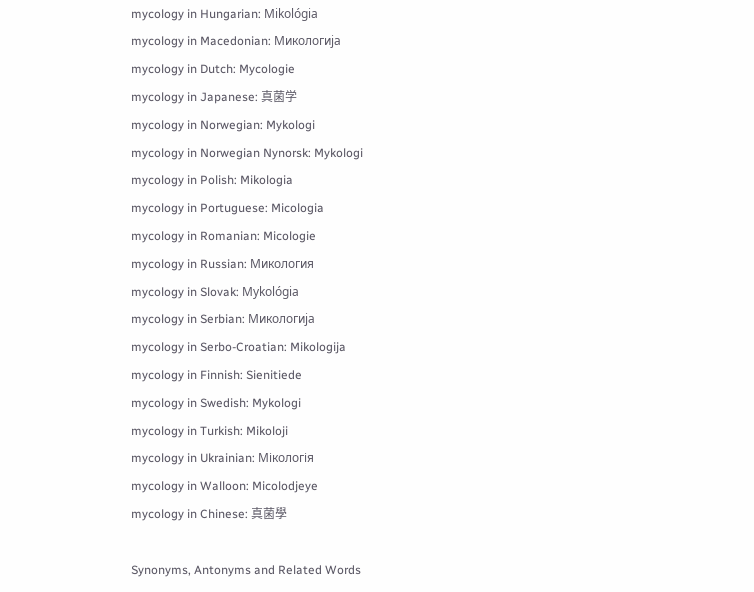mycology in Hungarian: Mikológia
mycology in Macedonian: Микологија
mycology in Dutch: Mycologie
mycology in Japanese: 真菌学
mycology in Norwegian: Mykologi
mycology in Norwegian Nynorsk: Mykologi
mycology in Polish: Mikologia
mycology in Portuguese: Micologia
mycology in Romanian: Micologie
mycology in Russian: Микология
mycology in Slovak: Mykológia
mycology in Serbian: Микологија
mycology in Serbo-Croatian: Mikologija
mycology in Finnish: Sienitiede
mycology in Swedish: Mykologi
mycology in Turkish: Mikoloji
mycology in Ukrainian: Мікологія
mycology in Walloon: Micolodjeye
mycology in Chinese: 真菌學

Synonyms, Antonyms and Related Words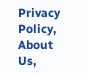Privacy Policy, About Us,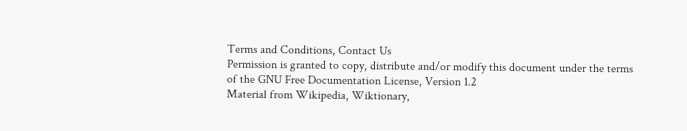Terms and Conditions, Contact Us
Permission is granted to copy, distribute and/or modify this document under the terms of the GNU Free Documentation License, Version 1.2
Material from Wikipedia, Wiktionary,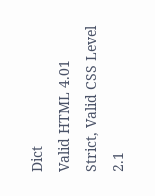Dict
Valid HTML 4.01 Strict, Valid CSS Level 2.1